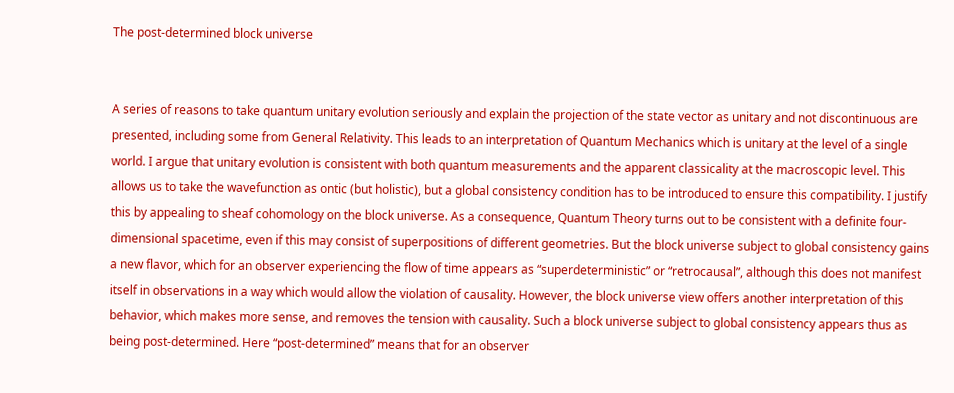The post-determined block universe


A series of reasons to take quantum unitary evolution seriously and explain the projection of the state vector as unitary and not discontinuous are presented, including some from General Relativity. This leads to an interpretation of Quantum Mechanics which is unitary at the level of a single world. I argue that unitary evolution is consistent with both quantum measurements and the apparent classicality at the macroscopic level. This allows us to take the wavefunction as ontic (but holistic), but a global consistency condition has to be introduced to ensure this compatibility. I justify this by appealing to sheaf cohomology on the block universe. As a consequence, Quantum Theory turns out to be consistent with a definite four-dimensional spacetime, even if this may consist of superpositions of different geometries. But the block universe subject to global consistency gains a new flavor, which for an observer experiencing the flow of time appears as “superdeterministic” or “retrocausal”, although this does not manifest itself in observations in a way which would allow the violation of causality. However, the block universe view offers another interpretation of this behavior, which makes more sense, and removes the tension with causality. Such a block universe subject to global consistency appears thus as being post-determined. Here “post-determined” means that for an observer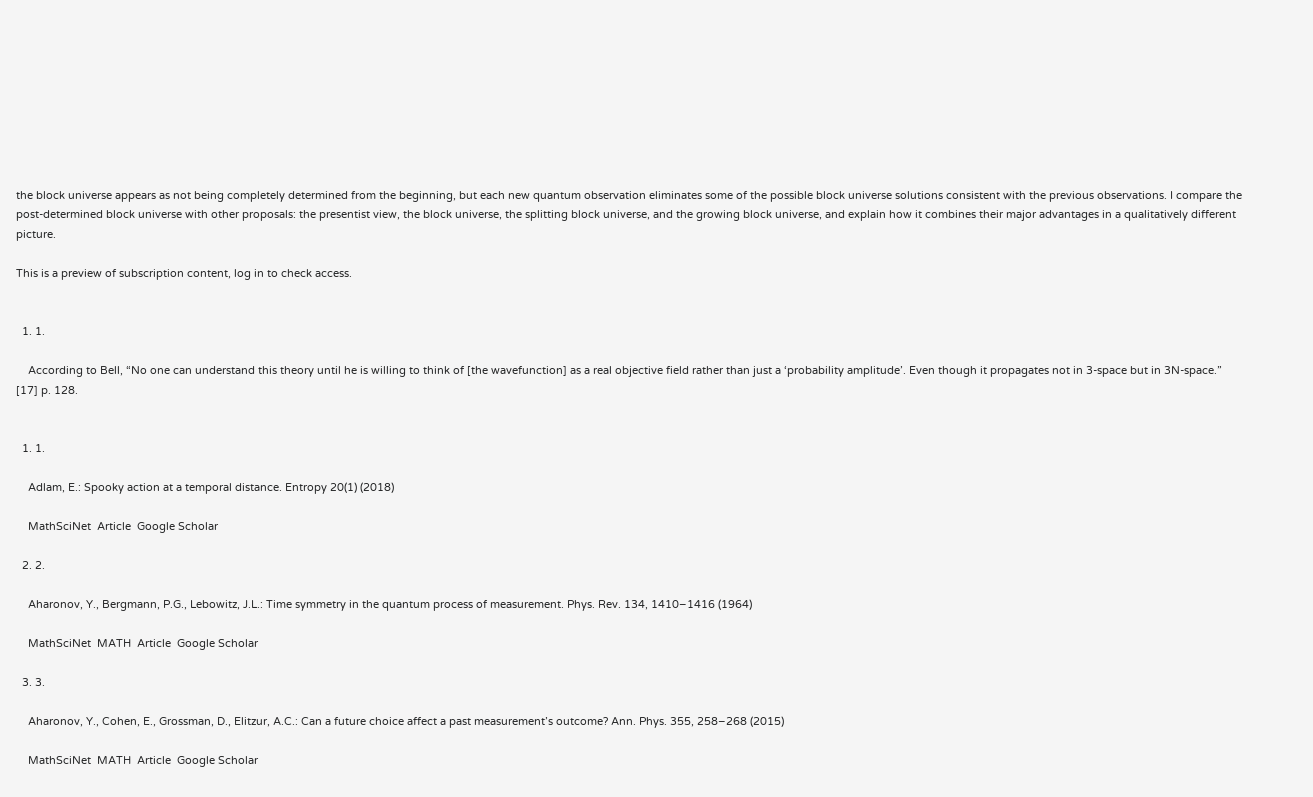the block universe appears as not being completely determined from the beginning, but each new quantum observation eliminates some of the possible block universe solutions consistent with the previous observations. I compare the post-determined block universe with other proposals: the presentist view, the block universe, the splitting block universe, and the growing block universe, and explain how it combines their major advantages in a qualitatively different picture.

This is a preview of subscription content, log in to check access.


  1. 1.

    According to Bell, “No one can understand this theory until he is willing to think of [the wavefunction] as a real objective field rather than just a ‘probability amplitude’. Even though it propagates not in 3-space but in 3N-space.” [17] p. 128.


  1. 1.

    Adlam, E.: Spooky action at a temporal distance. Entropy 20(1) (2018)

    MathSciNet  Article  Google Scholar

  2. 2.

    Aharonov, Y., Bergmann, P.G., Lebowitz, J.L.: Time symmetry in the quantum process of measurement. Phys. Rev. 134, 1410–1416 (1964)

    MathSciNet  MATH  Article  Google Scholar

  3. 3.

    Aharonov, Y., Cohen, E., Grossman, D., Elitzur, A.C.: Can a future choice affect a past measurement’s outcome? Ann. Phys. 355, 258–268 (2015)

    MathSciNet  MATH  Article  Google Scholar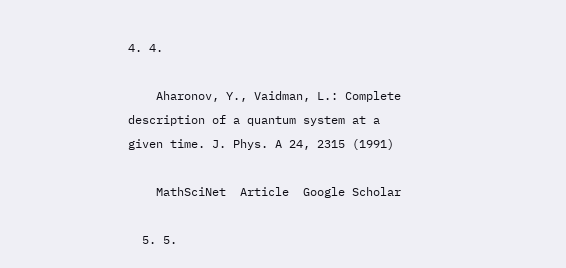4. 4.

    Aharonov, Y., Vaidman, L.: Complete description of a quantum system at a given time. J. Phys. A 24, 2315 (1991)

    MathSciNet  Article  Google Scholar

  5. 5.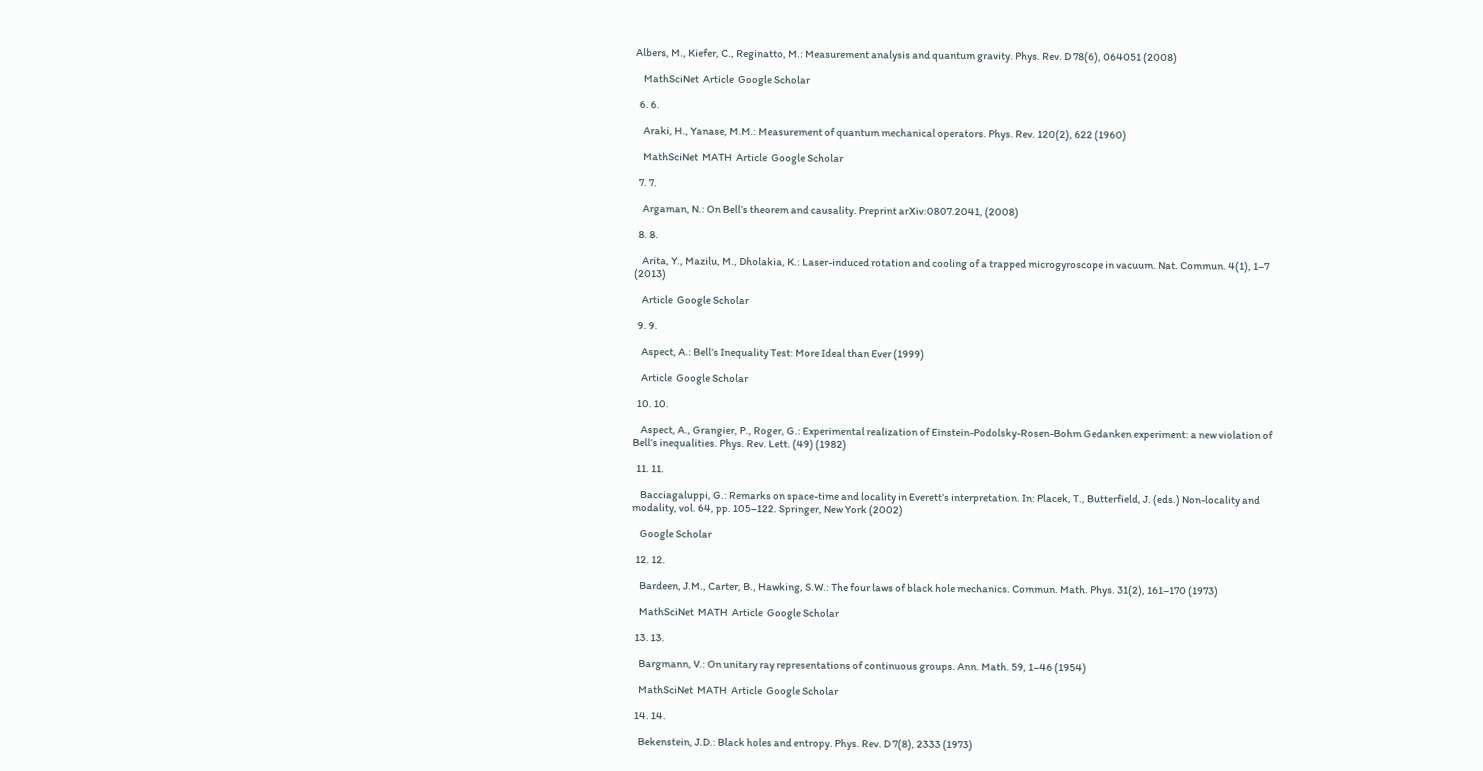Albers, M., Kiefer, C., Reginatto, M.: Measurement analysis and quantum gravity. Phys. Rev. D 78(6), 064051 (2008)

    MathSciNet  Article  Google Scholar

  6. 6.

    Araki, H., Yanase, M.M.: Measurement of quantum mechanical operators. Phys. Rev. 120(2), 622 (1960)

    MathSciNet  MATH  Article  Google Scholar

  7. 7.

    Argaman, N.: On Bell’s theorem and causality. Preprint arXiv:0807.2041, (2008)

  8. 8.

    Arita, Y., Mazilu, M., Dholakia, K.: Laser-induced rotation and cooling of a trapped microgyroscope in vacuum. Nat. Commun. 4(1), 1–7 (2013)

    Article  Google Scholar

  9. 9.

    Aspect, A.: Bell’s Inequality Test: More Ideal than Ever (1999)

    Article  Google Scholar

  10. 10.

    Aspect, A., Grangier, P., Roger, G.: Experimental realization of Einstein-Podolsky-Rosen-Bohm Gedanken experiment: a new violation of Bell’s inequalities. Phys. Rev. Lett. (49) (1982)

  11. 11.

    Bacciagaluppi, G.: Remarks on space-time and locality in Everett’s interpretation. In: Placek, T., Butterfield, J. (eds.) Non-locality and modality, vol. 64, pp. 105–122. Springer, New York (2002)

    Google Scholar

  12. 12.

    Bardeen, J.M., Carter, B., Hawking, S.W.: The four laws of black hole mechanics. Commun. Math. Phys. 31(2), 161–170 (1973)

    MathSciNet  MATH  Article  Google Scholar

  13. 13.

    Bargmann, V.: On unitary ray representations of continuous groups. Ann. Math. 59, 1–46 (1954)

    MathSciNet  MATH  Article  Google Scholar

  14. 14.

    Bekenstein, J.D.: Black holes and entropy. Phys. Rev. D 7(8), 2333 (1973)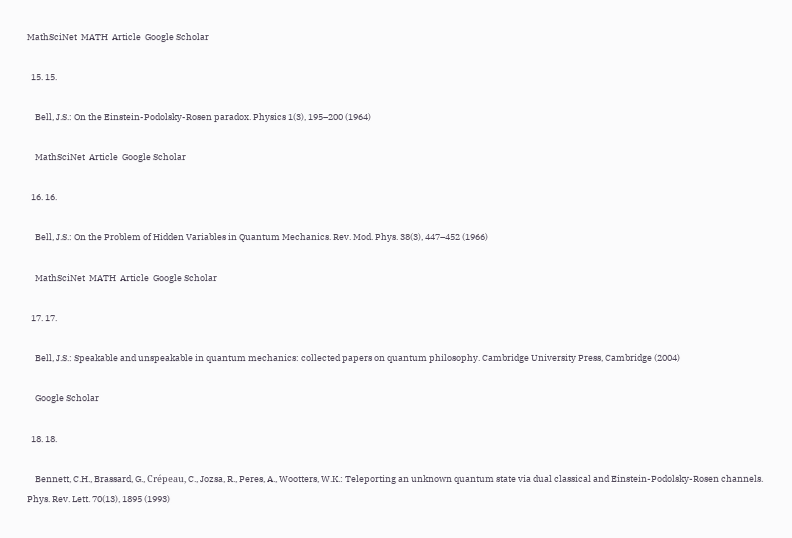MathSciNet  MATH  Article  Google Scholar

  15. 15.

    Bell, J.S.: On the Einstein-Podolsky-Rosen paradox. Physics 1(3), 195–200 (1964)

    MathSciNet  Article  Google Scholar

  16. 16.

    Bell, J.S.: On the Problem of Hidden Variables in Quantum Mechanics. Rev. Mod. Phys. 38(3), 447–452 (1966)

    MathSciNet  MATH  Article  Google Scholar

  17. 17.

    Bell, J.S.: Speakable and unspeakable in quantum mechanics: collected papers on quantum philosophy. Cambridge University Press, Cambridge (2004)

    Google Scholar

  18. 18.

    Bennett, C.H., Brassard, G., Crépeau, C., Jozsa, R., Peres, A., Wootters, W.K.: Teleporting an unknown quantum state via dual classical and Einstein-Podolsky-Rosen channels. Phys. Rev. Lett. 70(13), 1895 (1993)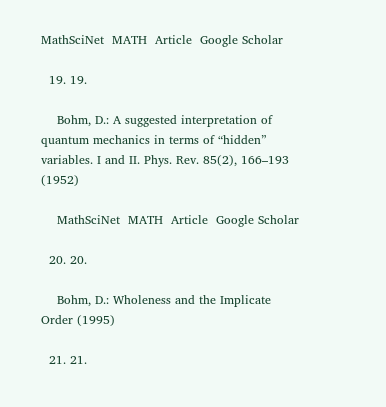MathSciNet  MATH  Article  Google Scholar

  19. 19.

    Bohm, D.: A suggested interpretation of quantum mechanics in terms of “hidden” variables. I and II. Phys. Rev. 85(2), 166–193 (1952)

    MathSciNet  MATH  Article  Google Scholar

  20. 20.

    Bohm, D.: Wholeness and the Implicate Order (1995)

  21. 21.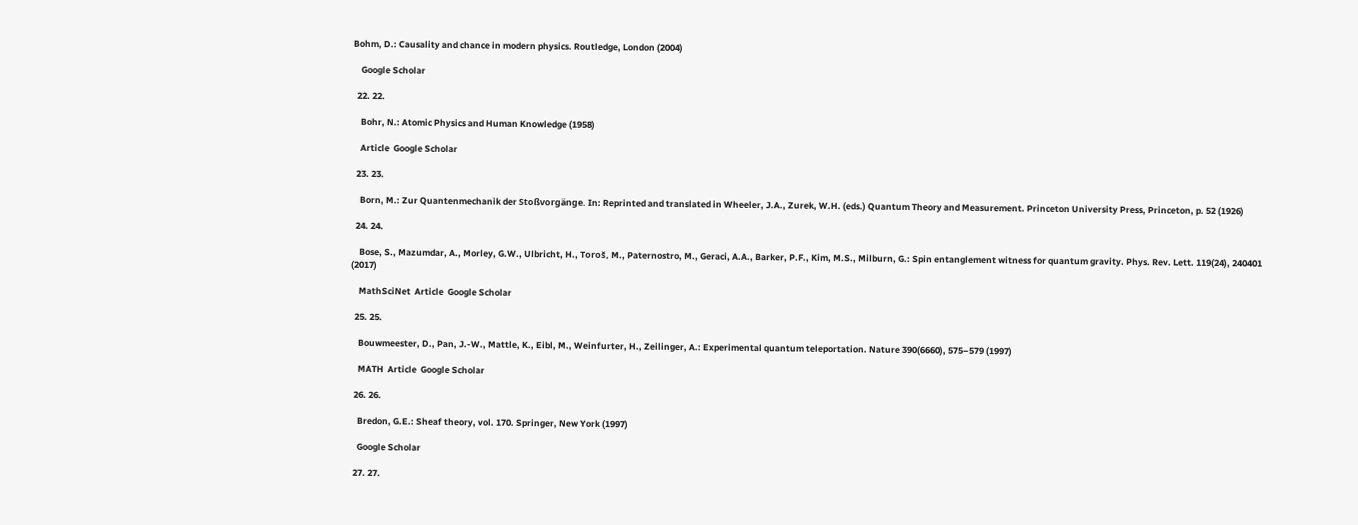Bohm, D.: Causality and chance in modern physics. Routledge, London (2004)

    Google Scholar

  22. 22.

    Bohr, N.: Atomic Physics and Human Knowledge (1958)

    Article  Google Scholar

  23. 23.

    Born, M.: Zur Quantenmechanik der Stoßvorgänge. In: Reprinted and translated in Wheeler, J.A., Zurek, W.H. (eds.) Quantum Theory and Measurement. Princeton University Press, Princeton, p. 52 (1926)

  24. 24.

    Bose, S., Mazumdar, A., Morley, G.W., Ulbricht, H., Toroš, M., Paternostro, M., Geraci, A.A., Barker, P.F., Kim, M.S., Milburn, G.: Spin entanglement witness for quantum gravity. Phys. Rev. Lett. 119(24), 240401 (2017)

    MathSciNet  Article  Google Scholar

  25. 25.

    Bouwmeester, D., Pan, J.-W., Mattle, K., Eibl, M., Weinfurter, H., Zeilinger, A.: Experimental quantum teleportation. Nature 390(6660), 575–579 (1997)

    MATH  Article  Google Scholar

  26. 26.

    Bredon, G.E.: Sheaf theory, vol. 170. Springer, New York (1997)

    Google Scholar

  27. 27.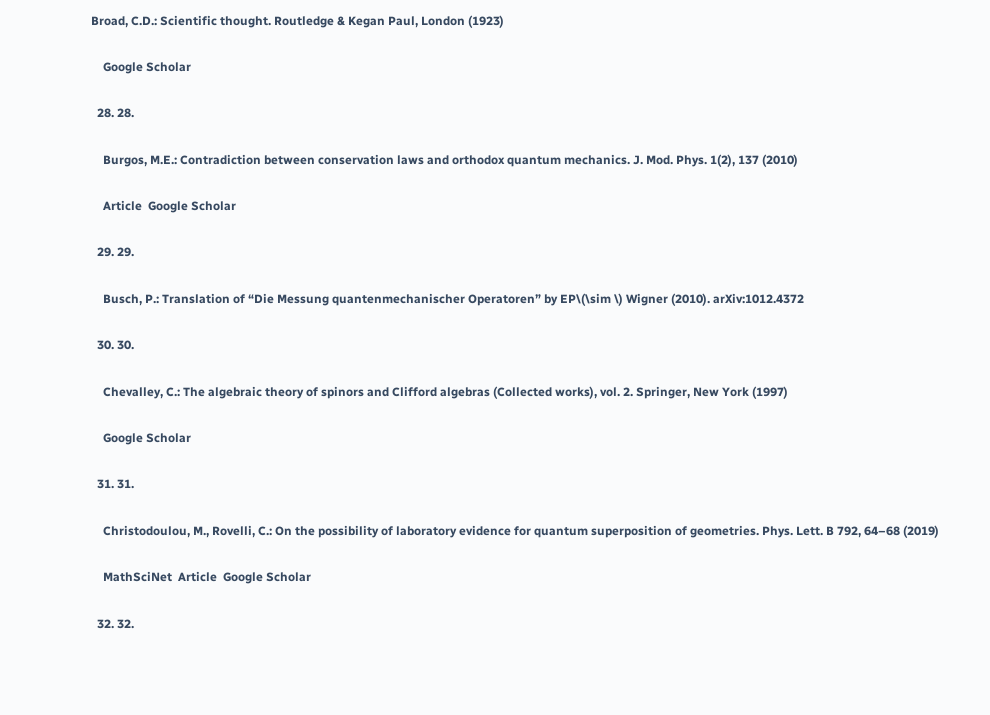Broad, C.D.: Scientific thought. Routledge & Kegan Paul, London (1923)

    Google Scholar

  28. 28.

    Burgos, M.E.: Contradiction between conservation laws and orthodox quantum mechanics. J. Mod. Phys. 1(2), 137 (2010)

    Article  Google Scholar

  29. 29.

    Busch, P.: Translation of “Die Messung quantenmechanischer Operatoren” by EP\(\sim \) Wigner (2010). arXiv:1012.4372

  30. 30.

    Chevalley, C.: The algebraic theory of spinors and Clifford algebras (Collected works), vol. 2. Springer, New York (1997)

    Google Scholar

  31. 31.

    Christodoulou, M., Rovelli, C.: On the possibility of laboratory evidence for quantum superposition of geometries. Phys. Lett. B 792, 64–68 (2019)

    MathSciNet  Article  Google Scholar

  32. 32.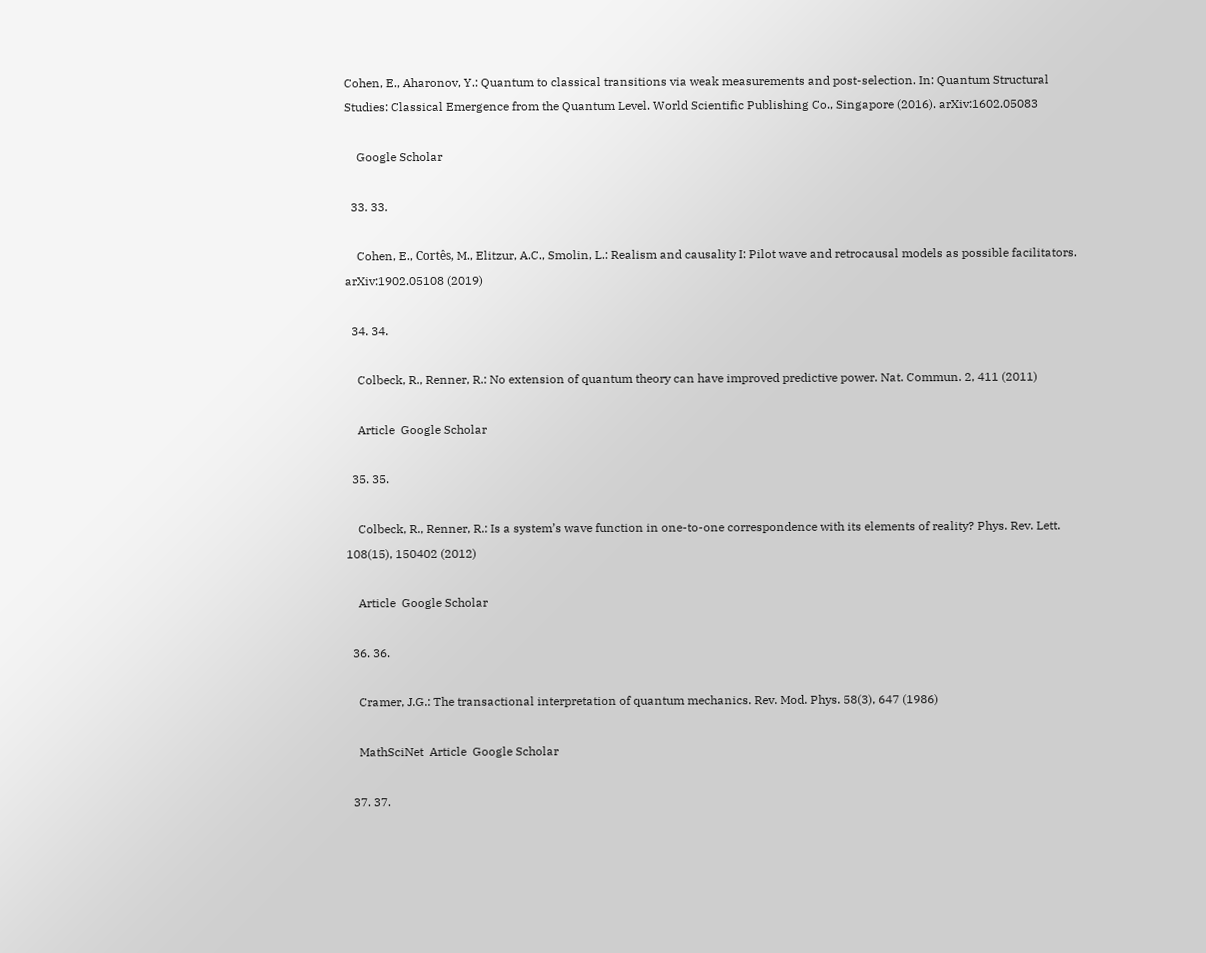Cohen, E., Aharonov, Y.: Quantum to classical transitions via weak measurements and post-selection. In: Quantum Structural Studies: Classical Emergence from the Quantum Level. World Scientific Publishing Co., Singapore (2016). arXiv:1602.05083

    Google Scholar

  33. 33.

    Cohen, E., Cortês, M., Elitzur, A.C., Smolin, L.: Realism and causality I: Pilot wave and retrocausal models as possible facilitators. arXiv:1902.05108 (2019)

  34. 34.

    Colbeck, R., Renner, R.: No extension of quantum theory can have improved predictive power. Nat. Commun. 2, 411 (2011)

    Article  Google Scholar

  35. 35.

    Colbeck, R., Renner, R.: Is a system’s wave function in one-to-one correspondence with its elements of reality? Phys. Rev. Lett. 108(15), 150402 (2012)

    Article  Google Scholar

  36. 36.

    Cramer, J.G.: The transactional interpretation of quantum mechanics. Rev. Mod. Phys. 58(3), 647 (1986)

    MathSciNet  Article  Google Scholar

  37. 37.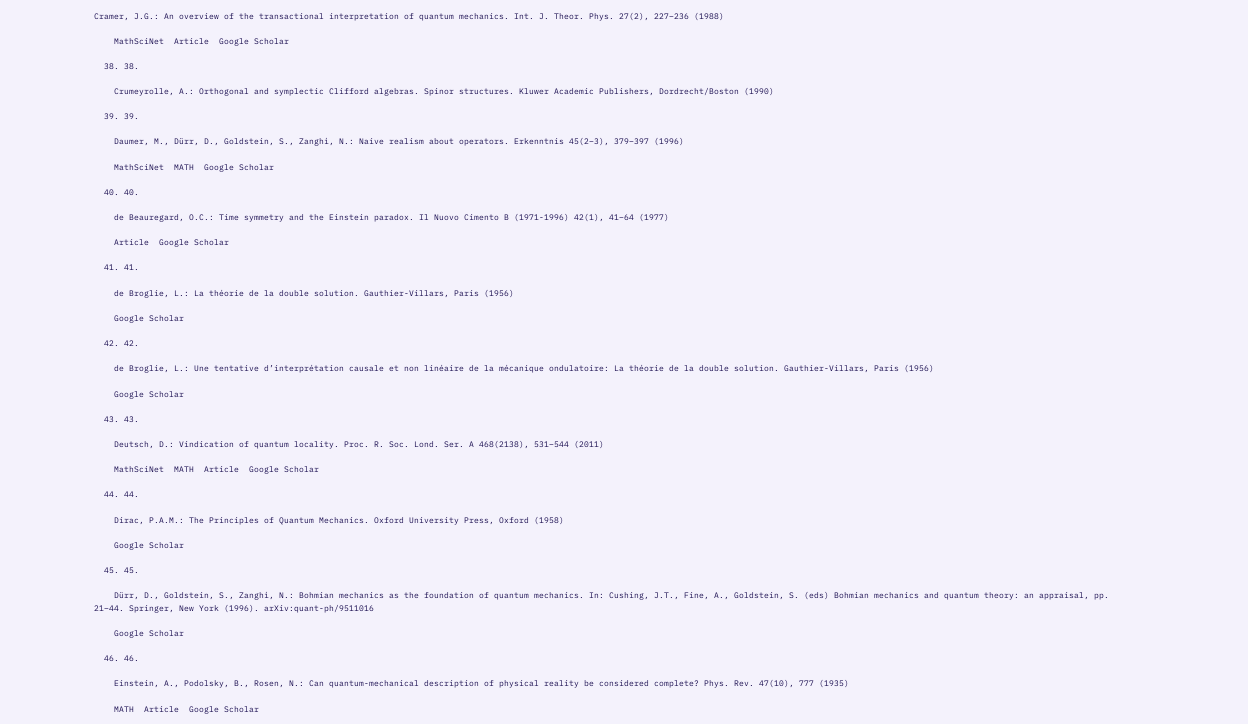Cramer, J.G.: An overview of the transactional interpretation of quantum mechanics. Int. J. Theor. Phys. 27(2), 227–236 (1988)

    MathSciNet  Article  Google Scholar

  38. 38.

    Crumeyrolle, A.: Orthogonal and symplectic Clifford algebras. Spinor structures. Kluwer Academic Publishers, Dordrecht/Boston (1990)

  39. 39.

    Daumer, M., Dürr, D., Goldstein, S., Zanghì, N.: Naive realism about operators. Erkenntnis 45(2–3), 379–397 (1996)

    MathSciNet  MATH  Google Scholar

  40. 40.

    de Beauregard, O.C.: Time symmetry and the Einstein paradox. Il Nuovo Cimento B (1971-1996) 42(1), 41–64 (1977)

    Article  Google Scholar

  41. 41.

    de Broglie, L.: La théorie de la double solution. Gauthier-Villars, Paris (1956)

    Google Scholar

  42. 42.

    de Broglie, L.: Une tentative d’interprétation causale et non linéaire de la mécanique ondulatoire: La théorie de la double solution. Gauthier-Villars, Paris (1956)

    Google Scholar

  43. 43.

    Deutsch, D.: Vindication of quantum locality. Proc. R. Soc. Lond. Ser. A 468(2138), 531–544 (2011)

    MathSciNet  MATH  Article  Google Scholar

  44. 44.

    Dirac, P.A.M.: The Principles of Quantum Mechanics. Oxford University Press, Oxford (1958)

    Google Scholar

  45. 45.

    Dürr, D., Goldstein, S., Zanghì, N.: Bohmian mechanics as the foundation of quantum mechanics. In: Cushing, J.T., Fine, A., Goldstein, S. (eds) Bohmian mechanics and quantum theory: an appraisal, pp. 21–44. Springer, New York (1996). arXiv:quant-ph/9511016

    Google Scholar

  46. 46.

    Einstein, A., Podolsky, B., Rosen, N.: Can quantum-mechanical description of physical reality be considered complete? Phys. Rev. 47(10), 777 (1935)

    MATH  Article  Google Scholar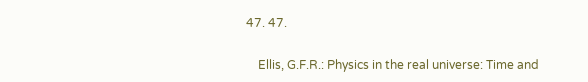47. 47.

    Ellis, G.F.R.: Physics in the real universe: Time and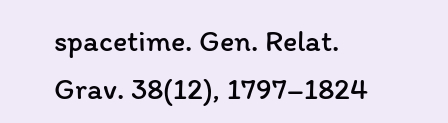spacetime. Gen. Relat. Grav. 38(12), 1797–1824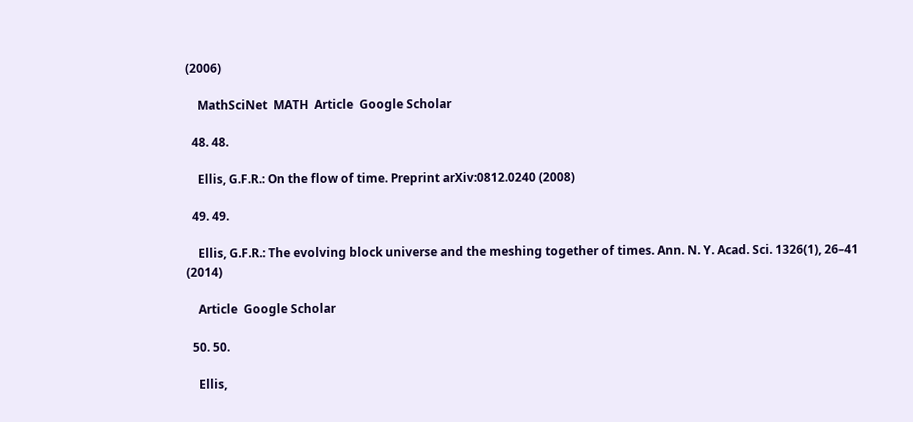(2006)

    MathSciNet  MATH  Article  Google Scholar

  48. 48.

    Ellis, G.F.R.: On the flow of time. Preprint arXiv:0812.0240 (2008)

  49. 49.

    Ellis, G.F.R.: The evolving block universe and the meshing together of times. Ann. N. Y. Acad. Sci. 1326(1), 26–41 (2014)

    Article  Google Scholar

  50. 50.

    Ellis,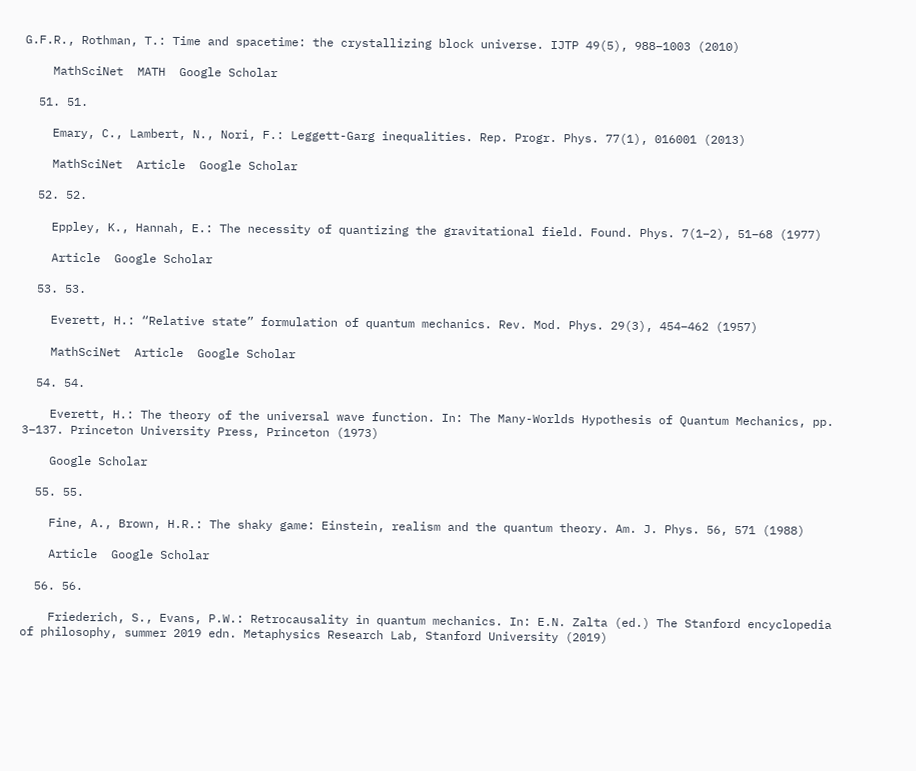G.F.R., Rothman, T.: Time and spacetime: the crystallizing block universe. IJTP 49(5), 988–1003 (2010)

    MathSciNet  MATH  Google Scholar

  51. 51.

    Emary, C., Lambert, N., Nori, F.: Leggett-Garg inequalities. Rep. Progr. Phys. 77(1), 016001 (2013)

    MathSciNet  Article  Google Scholar

  52. 52.

    Eppley, K., Hannah, E.: The necessity of quantizing the gravitational field. Found. Phys. 7(1–2), 51–68 (1977)

    Article  Google Scholar

  53. 53.

    Everett, H.: “Relative state” formulation of quantum mechanics. Rev. Mod. Phys. 29(3), 454–462 (1957)

    MathSciNet  Article  Google Scholar

  54. 54.

    Everett, H.: The theory of the universal wave function. In: The Many-Worlds Hypothesis of Quantum Mechanics, pp. 3–137. Princeton University Press, Princeton (1973)

    Google Scholar

  55. 55.

    Fine, A., Brown, H.R.: The shaky game: Einstein, realism and the quantum theory. Am. J. Phys. 56, 571 (1988)

    Article  Google Scholar

  56. 56.

    Friederich, S., Evans, P.W.: Retrocausality in quantum mechanics. In: E.N. Zalta (ed.) The Stanford encyclopedia of philosophy, summer 2019 edn. Metaphysics Research Lab, Stanford University (2019)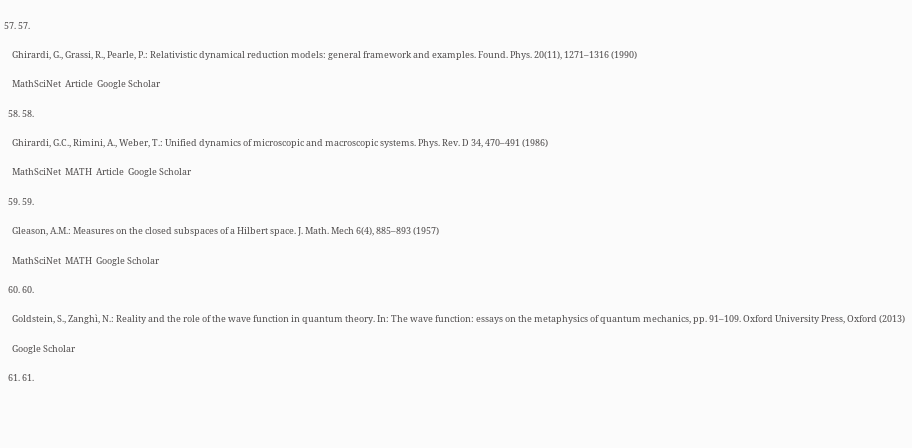57. 57.

    Ghirardi, G., Grassi, R., Pearle, P.: Relativistic dynamical reduction models: general framework and examples. Found. Phys. 20(11), 1271–1316 (1990)

    MathSciNet  Article  Google Scholar

  58. 58.

    Ghirardi, G.C., Rimini, A., Weber, T.: Unified dynamics of microscopic and macroscopic systems. Phys. Rev. D 34, 470–491 (1986)

    MathSciNet  MATH  Article  Google Scholar

  59. 59.

    Gleason, A.M.: Measures on the closed subspaces of a Hilbert space. J. Math. Mech 6(4), 885–893 (1957)

    MathSciNet  MATH  Google Scholar

  60. 60.

    Goldstein, S., Zanghì, N.: Reality and the role of the wave function in quantum theory. In: The wave function: essays on the metaphysics of quantum mechanics, pp. 91–109. Oxford University Press, Oxford (2013)

    Google Scholar

  61. 61.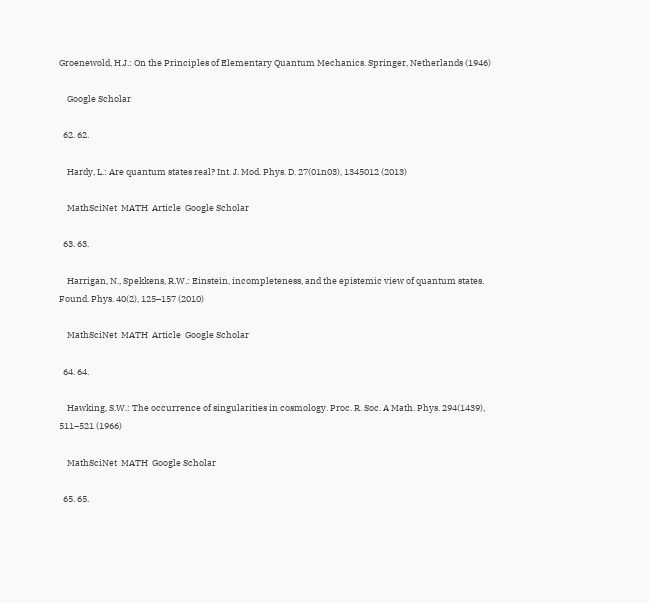Groenewold, H.J.: On the Principles of Elementary Quantum Mechanics. Springer, Netherlands (1946)

    Google Scholar

  62. 62.

    Hardy, L.: Are quantum states real? Int. J. Mod. Phys. D. 27(01n03), 1345012 (2013)

    MathSciNet  MATH  Article  Google Scholar

  63. 63.

    Harrigan, N., Spekkens, R.W.: Einstein, incompleteness, and the epistemic view of quantum states. Found. Phys. 40(2), 125–157 (2010)

    MathSciNet  MATH  Article  Google Scholar

  64. 64.

    Hawking, S.W.: The occurrence of singularities in cosmology. Proc. R. Soc. A Math. Phys. 294(1439), 511–521 (1966)

    MathSciNet  MATH  Google Scholar

  65. 65.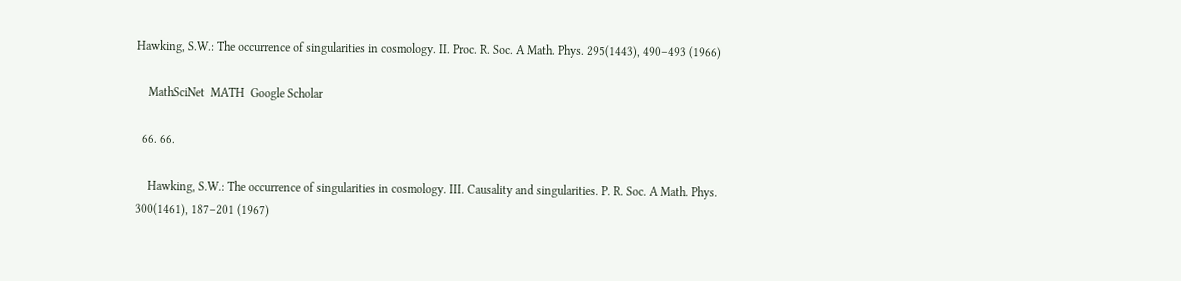Hawking, S.W.: The occurrence of singularities in cosmology. II. Proc. R. Soc. A Math. Phys. 295(1443), 490–493 (1966)

    MathSciNet  MATH  Google Scholar

  66. 66.

    Hawking, S.W.: The occurrence of singularities in cosmology. III. Causality and singularities. P. R. Soc. A Math. Phys. 300(1461), 187–201 (1967)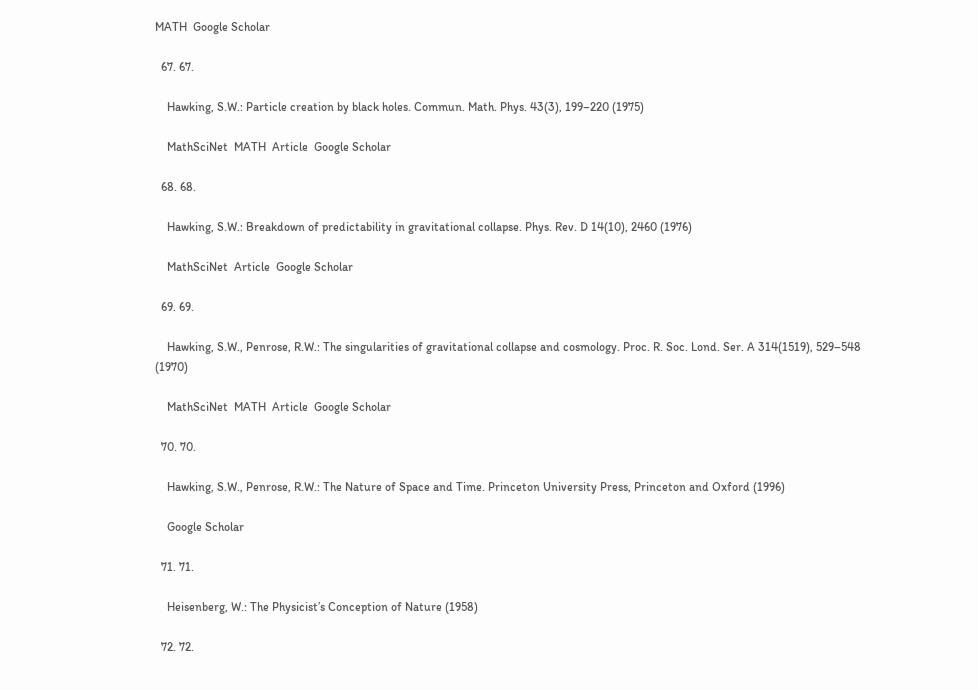MATH  Google Scholar

  67. 67.

    Hawking, S.W.: Particle creation by black holes. Commun. Math. Phys. 43(3), 199–220 (1975)

    MathSciNet  MATH  Article  Google Scholar

  68. 68.

    Hawking, S.W.: Breakdown of predictability in gravitational collapse. Phys. Rev. D 14(10), 2460 (1976)

    MathSciNet  Article  Google Scholar

  69. 69.

    Hawking, S.W., Penrose, R.W.: The singularities of gravitational collapse and cosmology. Proc. R. Soc. Lond. Ser. A 314(1519), 529–548 (1970)

    MathSciNet  MATH  Article  Google Scholar

  70. 70.

    Hawking, S.W., Penrose, R.W.: The Nature of Space and Time. Princeton University Press, Princeton and Oxford (1996)

    Google Scholar

  71. 71.

    Heisenberg, W.: The Physicist’s Conception of Nature (1958)

  72. 72.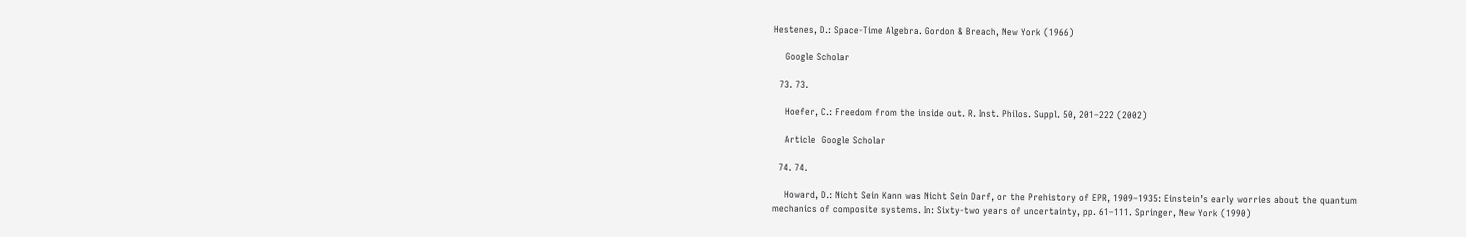Hestenes, D.: Space-Time Algebra. Gordon & Breach, New York (1966)

    Google Scholar

  73. 73.

    Hoefer, C.: Freedom from the inside out. R. Inst. Philos. Suppl. 50, 201–222 (2002)

    Article  Google Scholar

  74. 74.

    Howard, D.: Nicht Sein Kann was Nicht Sein Darf, or the Prehistory of EPR, 1909–1935: Einstein’s early worries about the quantum mechanics of composite systems. In: Sixty-two years of uncertainty, pp. 61–111. Springer, New York (1990)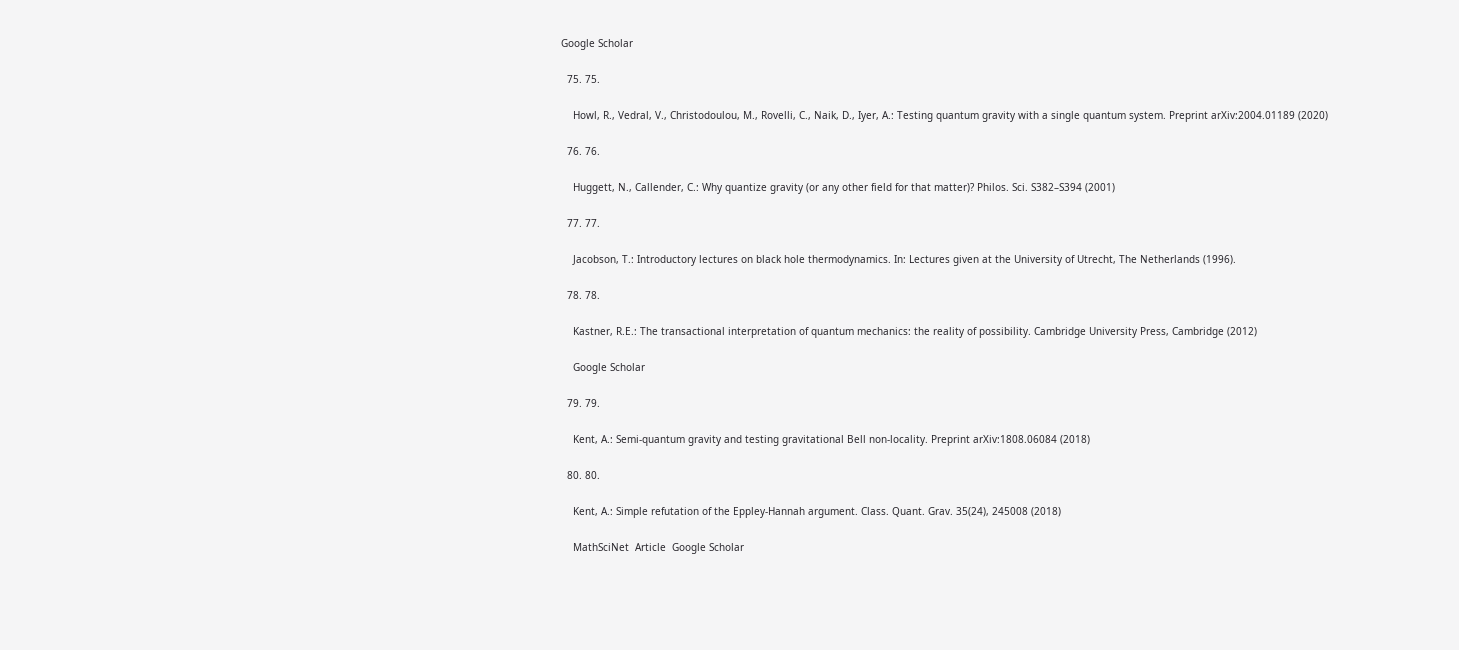Google Scholar

  75. 75.

    Howl, R., Vedral, V., Christodoulou, M., Rovelli, C., Naik, D., Iyer, A.: Testing quantum gravity with a single quantum system. Preprint arXiv:2004.01189 (2020)

  76. 76.

    Huggett, N., Callender, C.: Why quantize gravity (or any other field for that matter)? Philos. Sci. S382–S394 (2001)

  77. 77.

    Jacobson, T.: Introductory lectures on black hole thermodynamics. In: Lectures given at the University of Utrecht, The Netherlands (1996).

  78. 78.

    Kastner, R.E.: The transactional interpretation of quantum mechanics: the reality of possibility. Cambridge University Press, Cambridge (2012)

    Google Scholar

  79. 79.

    Kent, A.: Semi-quantum gravity and testing gravitational Bell non-locality. Preprint arXiv:1808.06084 (2018)

  80. 80.

    Kent, A.: Simple refutation of the Eppley-Hannah argument. Class. Quant. Grav. 35(24), 245008 (2018)

    MathSciNet  Article  Google Scholar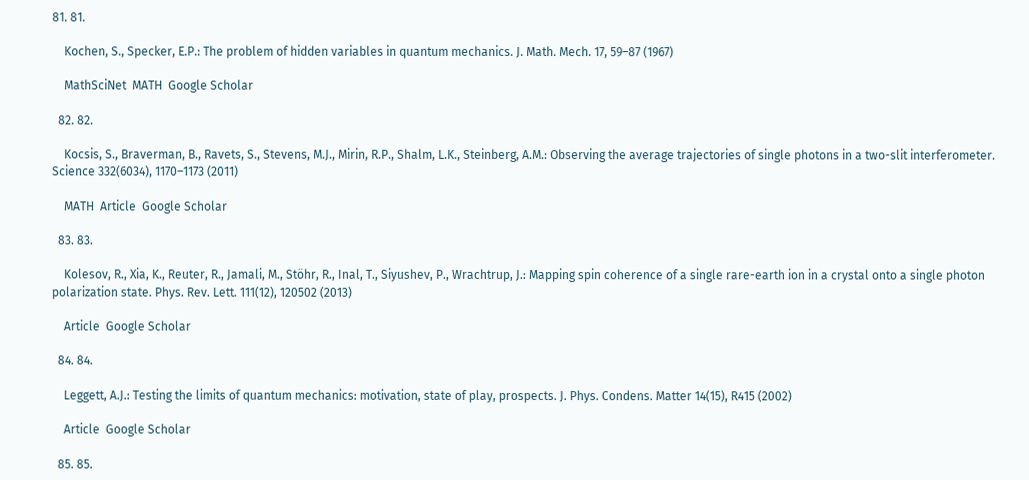81. 81.

    Kochen, S., Specker, E.P.: The problem of hidden variables in quantum mechanics. J. Math. Mech. 17, 59–87 (1967)

    MathSciNet  MATH  Google Scholar

  82. 82.

    Kocsis, S., Braverman, B., Ravets, S., Stevens, M.J., Mirin, R.P., Shalm, L.K., Steinberg, A.M.: Observing the average trajectories of single photons in a two-slit interferometer. Science 332(6034), 1170–1173 (2011)

    MATH  Article  Google Scholar

  83. 83.

    Kolesov, R., Xia, K., Reuter, R., Jamali, M., Stöhr, R., Inal, T., Siyushev, P., Wrachtrup, J.: Mapping spin coherence of a single rare-earth ion in a crystal onto a single photon polarization state. Phys. Rev. Lett. 111(12), 120502 (2013)

    Article  Google Scholar

  84. 84.

    Leggett, A.J.: Testing the limits of quantum mechanics: motivation, state of play, prospects. J. Phys. Condens. Matter 14(15), R415 (2002)

    Article  Google Scholar

  85. 85.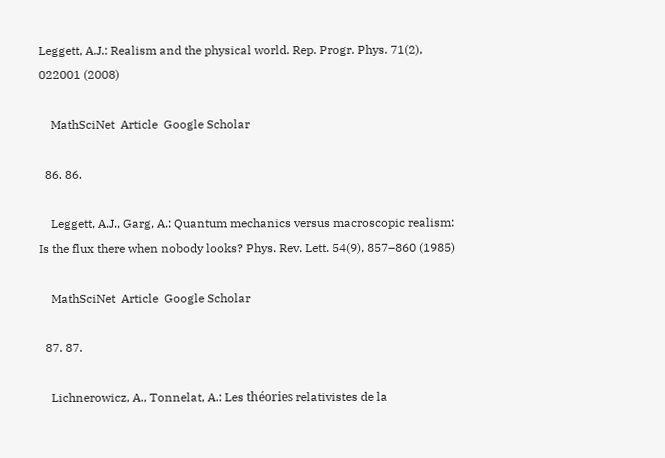Leggett, A.J.: Realism and the physical world. Rep. Progr. Phys. 71(2), 022001 (2008)

    MathSciNet  Article  Google Scholar

  86. 86.

    Leggett, A.J., Garg, A.: Quantum mechanics versus macroscopic realism: Is the flux there when nobody looks? Phys. Rev. Lett. 54(9), 857–860 (1985)

    MathSciNet  Article  Google Scholar

  87. 87.

    Lichnerowicz, A., Tonnelat, A.: Les théories relativistes de la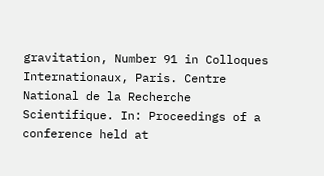gravitation, Number 91 in Colloques Internationaux, Paris. Centre National de la Recherche Scientifique. In: Proceedings of a conference held at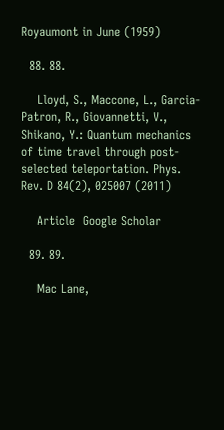Royaumont in June (1959)

  88. 88.

    Lloyd, S., Maccone, L., Garcia-Patron, R., Giovannetti, V., Shikano, Y.: Quantum mechanics of time travel through post-selected teleportation. Phys. Rev. D 84(2), 025007 (2011)

    Article  Google Scholar

  89. 89.

    Mac Lane,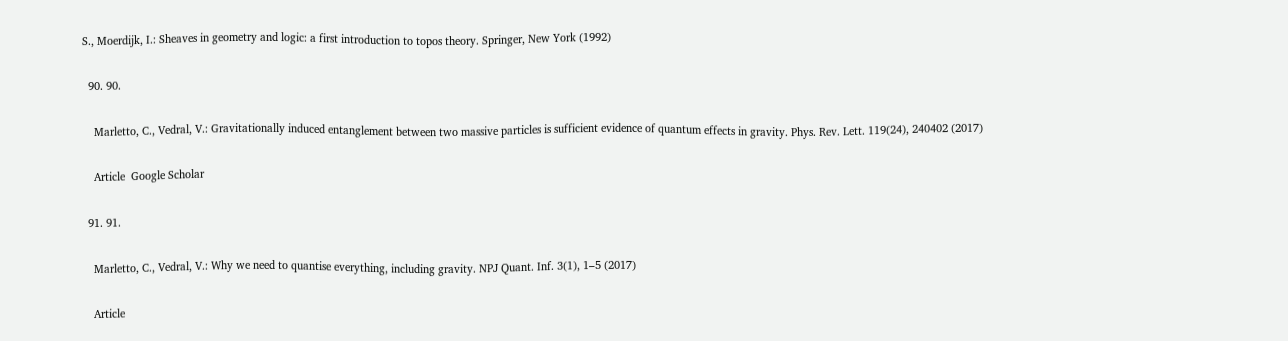S., Moerdijk, I.: Sheaves in geometry and logic: a first introduction to topos theory. Springer, New York (1992)

  90. 90.

    Marletto, C., Vedral, V.: Gravitationally induced entanglement between two massive particles is sufficient evidence of quantum effects in gravity. Phys. Rev. Lett. 119(24), 240402 (2017)

    Article  Google Scholar

  91. 91.

    Marletto, C., Vedral, V.: Why we need to quantise everything, including gravity. NPJ Quant. Inf. 3(1), 1–5 (2017)

    Article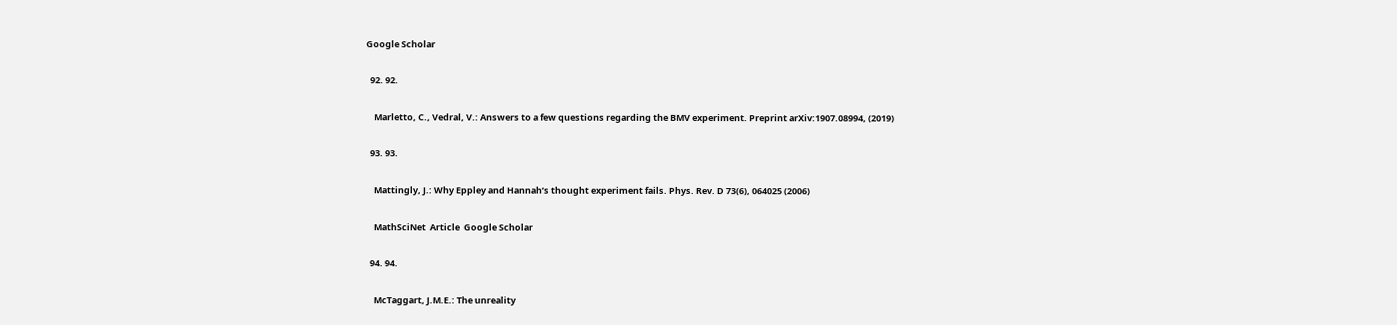Google Scholar

  92. 92.

    Marletto, C., Vedral, V.: Answers to a few questions regarding the BMV experiment. Preprint arXiv:1907.08994, (2019)

  93. 93.

    Mattingly, J.: Why Eppley and Hannah’s thought experiment fails. Phys. Rev. D 73(6), 064025 (2006)

    MathSciNet  Article  Google Scholar

  94. 94.

    McTaggart, J.M.E.: The unreality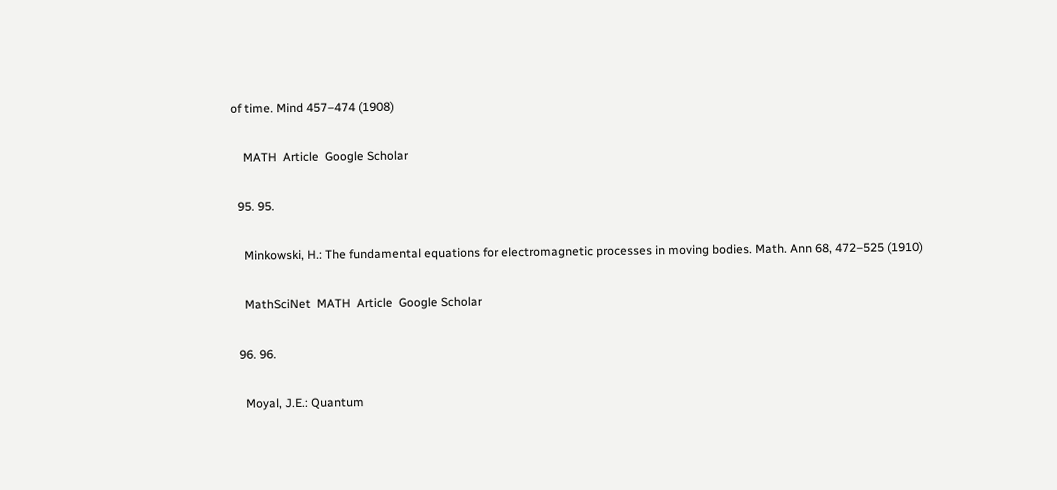of time. Mind 457–474 (1908)

    MATH  Article  Google Scholar

  95. 95.

    Minkowski, H.: The fundamental equations for electromagnetic processes in moving bodies. Math. Ann 68, 472–525 (1910)

    MathSciNet  MATH  Article  Google Scholar

  96. 96.

    Moyal, J.E.: Quantum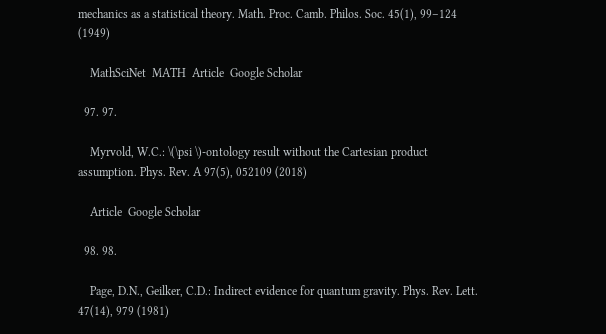mechanics as a statistical theory. Math. Proc. Camb. Philos. Soc. 45(1), 99–124 (1949)

    MathSciNet  MATH  Article  Google Scholar

  97. 97.

    Myrvold, W.C.: \(\psi \)-ontology result without the Cartesian product assumption. Phys. Rev. A 97(5), 052109 (2018)

    Article  Google Scholar

  98. 98.

    Page, D.N., Geilker, C.D.: Indirect evidence for quantum gravity. Phys. Rev. Lett. 47(14), 979 (1981)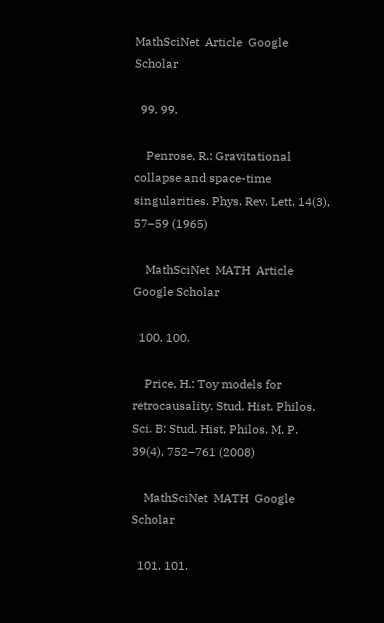MathSciNet  Article  Google Scholar

  99. 99.

    Penrose, R.: Gravitational collapse and space-time singularities. Phys. Rev. Lett. 14(3), 57–59 (1965)

    MathSciNet  MATH  Article  Google Scholar

  100. 100.

    Price, H.: Toy models for retrocausality. Stud. Hist. Philos. Sci. B: Stud. Hist. Philos. M. P. 39(4), 752–761 (2008)

    MathSciNet  MATH  Google Scholar

  101. 101.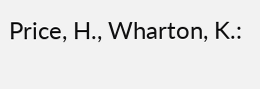Price, H., Wharton, K.: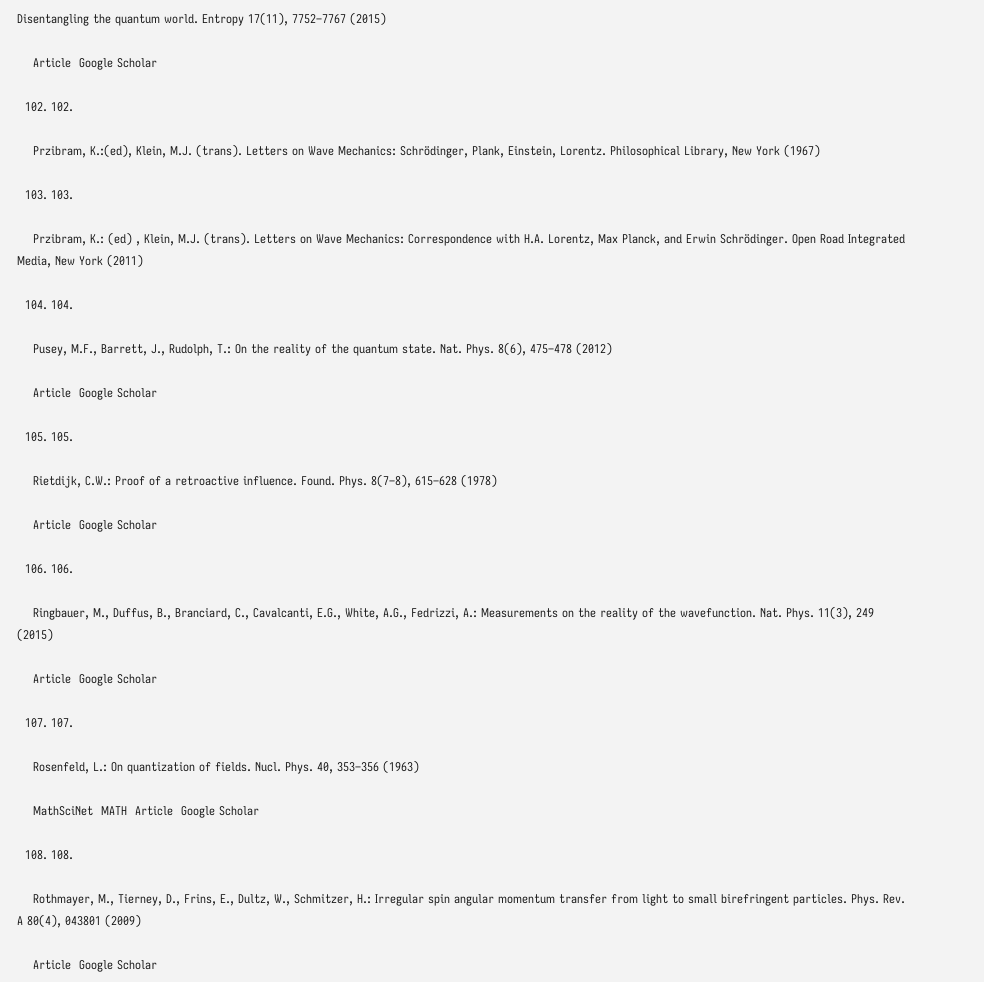Disentangling the quantum world. Entropy 17(11), 7752–7767 (2015)

    Article  Google Scholar

  102. 102.

    Przibram, K.:(ed), Klein, M.J. (trans). Letters on Wave Mechanics: Schrödinger, Plank, Einstein, Lorentz. Philosophical Library, New York (1967)

  103. 103.

    Przibram, K.: (ed) , Klein, M.J. (trans). Letters on Wave Mechanics: Correspondence with H.A. Lorentz, Max Planck, and Erwin Schrödinger. Open Road Integrated Media, New York (2011)

  104. 104.

    Pusey, M.F., Barrett, J., Rudolph, T.: On the reality of the quantum state. Nat. Phys. 8(6), 475–478 (2012)

    Article  Google Scholar

  105. 105.

    Rietdijk, C.W.: Proof of a retroactive influence. Found. Phys. 8(7–8), 615–628 (1978)

    Article  Google Scholar

  106. 106.

    Ringbauer, M., Duffus, B., Branciard, C., Cavalcanti, E.G., White, A.G., Fedrizzi, A.: Measurements on the reality of the wavefunction. Nat. Phys. 11(3), 249 (2015)

    Article  Google Scholar

  107. 107.

    Rosenfeld, L.: On quantization of fields. Nucl. Phys. 40, 353–356 (1963)

    MathSciNet  MATH  Article  Google Scholar

  108. 108.

    Rothmayer, M., Tierney, D., Frins, E., Dultz, W., Schmitzer, H.: Irregular spin angular momentum transfer from light to small birefringent particles. Phys. Rev. A 80(4), 043801 (2009)

    Article  Google Scholar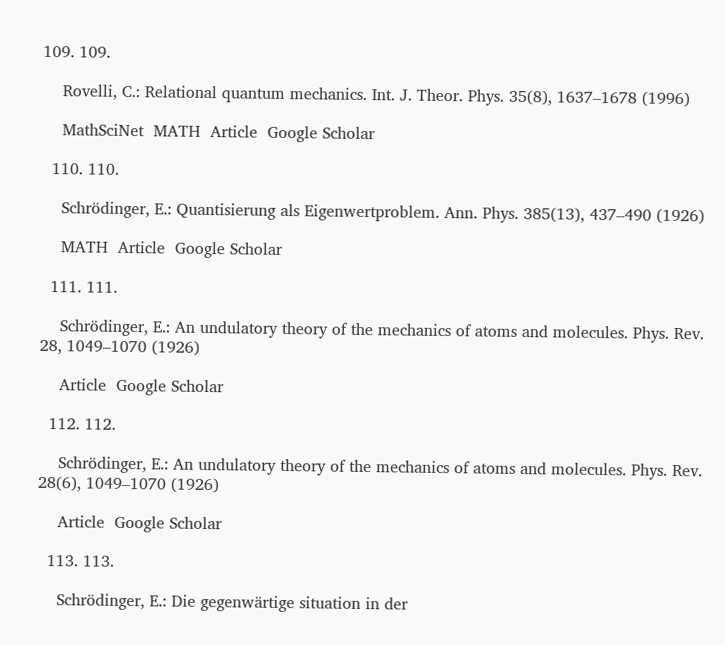109. 109.

    Rovelli, C.: Relational quantum mechanics. Int. J. Theor. Phys. 35(8), 1637–1678 (1996)

    MathSciNet  MATH  Article  Google Scholar

  110. 110.

    Schrödinger, E.: Quantisierung als Eigenwertproblem. Ann. Phys. 385(13), 437–490 (1926)

    MATH  Article  Google Scholar

  111. 111.

    Schrödinger, E.: An undulatory theory of the mechanics of atoms and molecules. Phys. Rev. 28, 1049–1070 (1926)

    Article  Google Scholar

  112. 112.

    Schrödinger, E.: An undulatory theory of the mechanics of atoms and molecules. Phys. Rev. 28(6), 1049–1070 (1926)

    Article  Google Scholar

  113. 113.

    Schrödinger, E.: Die gegenwärtige situation in der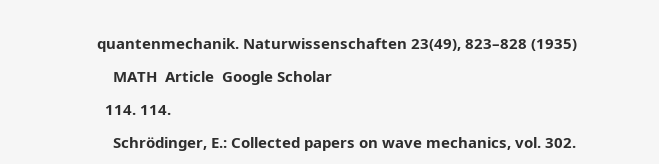quantenmechanik. Naturwissenschaften 23(49), 823–828 (1935)

    MATH  Article  Google Scholar

  114. 114.

    Schrödinger, E.: Collected papers on wave mechanics, vol. 302.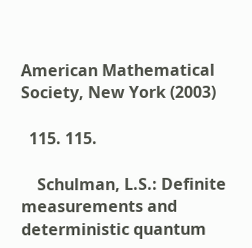American Mathematical Society, New York (2003)

  115. 115.

    Schulman, L.S.: Definite measurements and deterministic quantum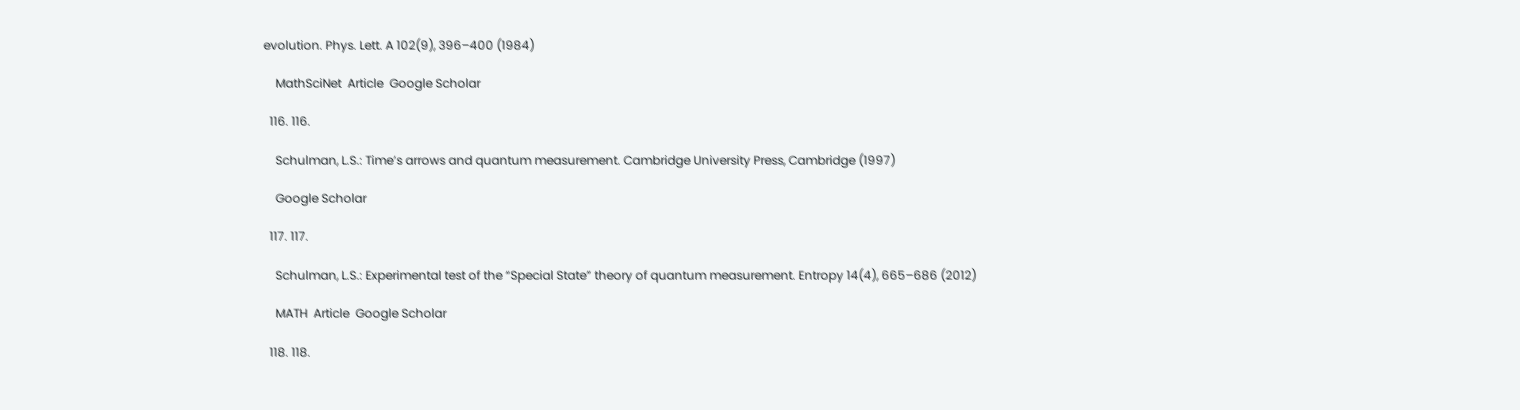evolution. Phys. Lett. A 102(9), 396–400 (1984)

    MathSciNet  Article  Google Scholar

  116. 116.

    Schulman, L.S.: Time’s arrows and quantum measurement. Cambridge University Press, Cambridge (1997)

    Google Scholar

  117. 117.

    Schulman, L.S.: Experimental test of the “Special State” theory of quantum measurement. Entropy 14(4), 665–686 (2012)

    MATH  Article  Google Scholar

  118. 118.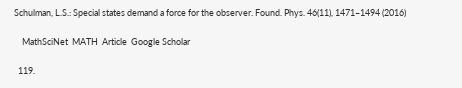Schulman, L.S.: Special states demand a force for the observer. Found. Phys. 46(11), 1471–1494 (2016)

    MathSciNet  MATH  Article  Google Scholar

  119.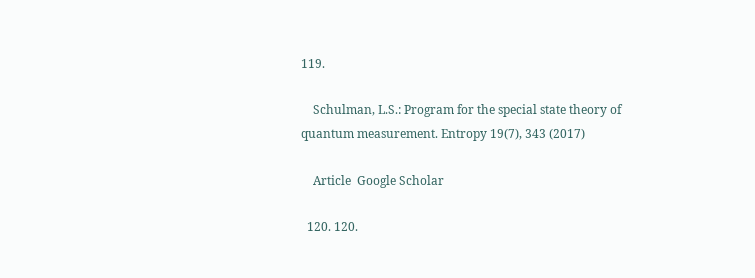119.

    Schulman, L.S.: Program for the special state theory of quantum measurement. Entropy 19(7), 343 (2017)

    Article  Google Scholar

  120. 120.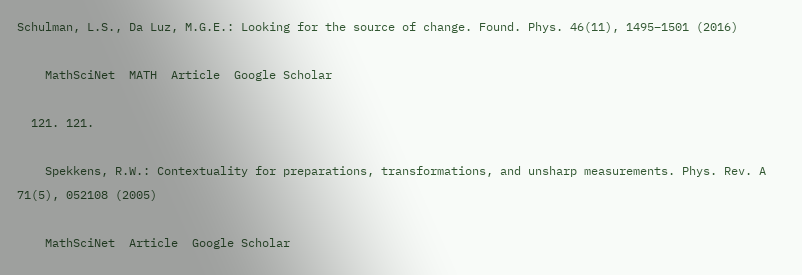Schulman, L.S., Da Luz, M.G.E.: Looking for the source of change. Found. Phys. 46(11), 1495–1501 (2016)

    MathSciNet  MATH  Article  Google Scholar

  121. 121.

    Spekkens, R.W.: Contextuality for preparations, transformations, and unsharp measurements. Phys. Rev. A 71(5), 052108 (2005)

    MathSciNet  Article  Google Scholar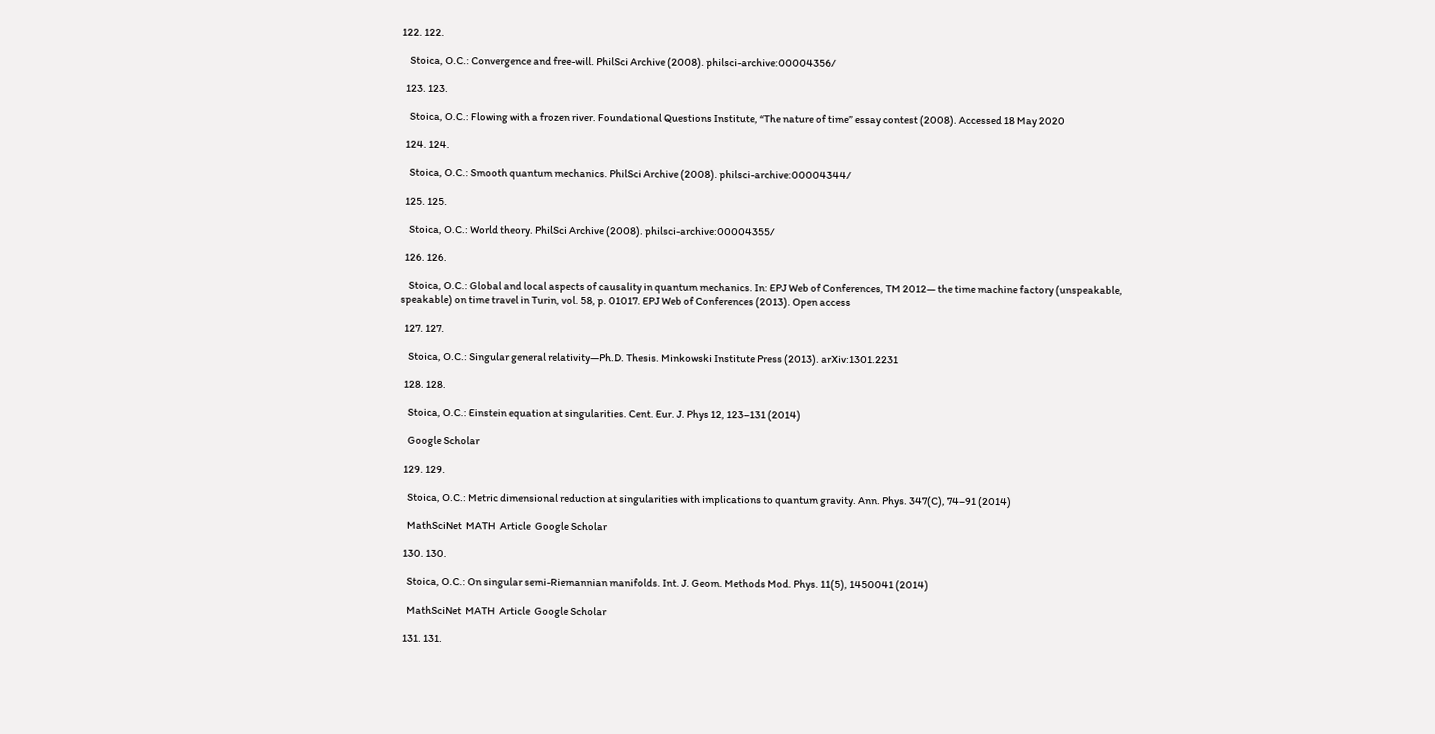122. 122.

    Stoica, O.C.: Convergence and free-will. PhilSci Archive (2008). philsci-archive:00004356/

  123. 123.

    Stoica, O.C.: Flowing with a frozen river. Foundational Questions Institute, “The nature of time” essay contest (2008). Accessed 18 May 2020

  124. 124.

    Stoica, O.C.: Smooth quantum mechanics. PhilSci Archive (2008). philsci-archive:00004344/

  125. 125.

    Stoica, O.C.: World theory. PhilSci Archive (2008). philsci-archive:00004355/

  126. 126.

    Stoica, O.C.: Global and local aspects of causality in quantum mechanics. In: EPJ Web of Conferences, TM 2012— the time machine factory (unspeakable, speakable) on time travel in Turin, vol. 58, p. 01017. EPJ Web of Conferences (2013). Open access

  127. 127.

    Stoica, O.C.: Singular general relativity—Ph.D. Thesis. Minkowski Institute Press (2013). arXiv:1301.2231

  128. 128.

    Stoica, O.C.: Einstein equation at singularities. Cent. Eur. J. Phys 12, 123–131 (2014)

    Google Scholar

  129. 129.

    Stoica, O.C.: Metric dimensional reduction at singularities with implications to quantum gravity. Ann. Phys. 347(C), 74–91 (2014)

    MathSciNet  MATH  Article  Google Scholar

  130. 130.

    Stoica, O.C.: On singular semi-Riemannian manifolds. Int. J. Geom. Methods Mod. Phys. 11(5), 1450041 (2014)

    MathSciNet  MATH  Article  Google Scholar

  131. 131.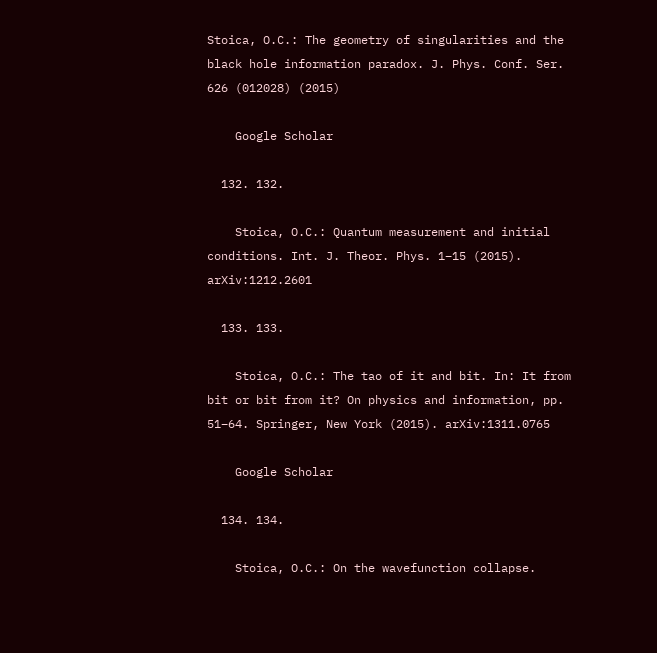Stoica, O.C.: The geometry of singularities and the black hole information paradox. J. Phys. Conf. Ser. 626 (012028) (2015)

    Google Scholar

  132. 132.

    Stoica, O.C.: Quantum measurement and initial conditions. Int. J. Theor. Phys. 1–15 (2015). arXiv:1212.2601

  133. 133.

    Stoica, O.C.: The tao of it and bit. In: It from bit or bit from it? On physics and information, pp. 51–64. Springer, New York (2015). arXiv:1311.0765

    Google Scholar

  134. 134.

    Stoica, O.C.: On the wavefunction collapse.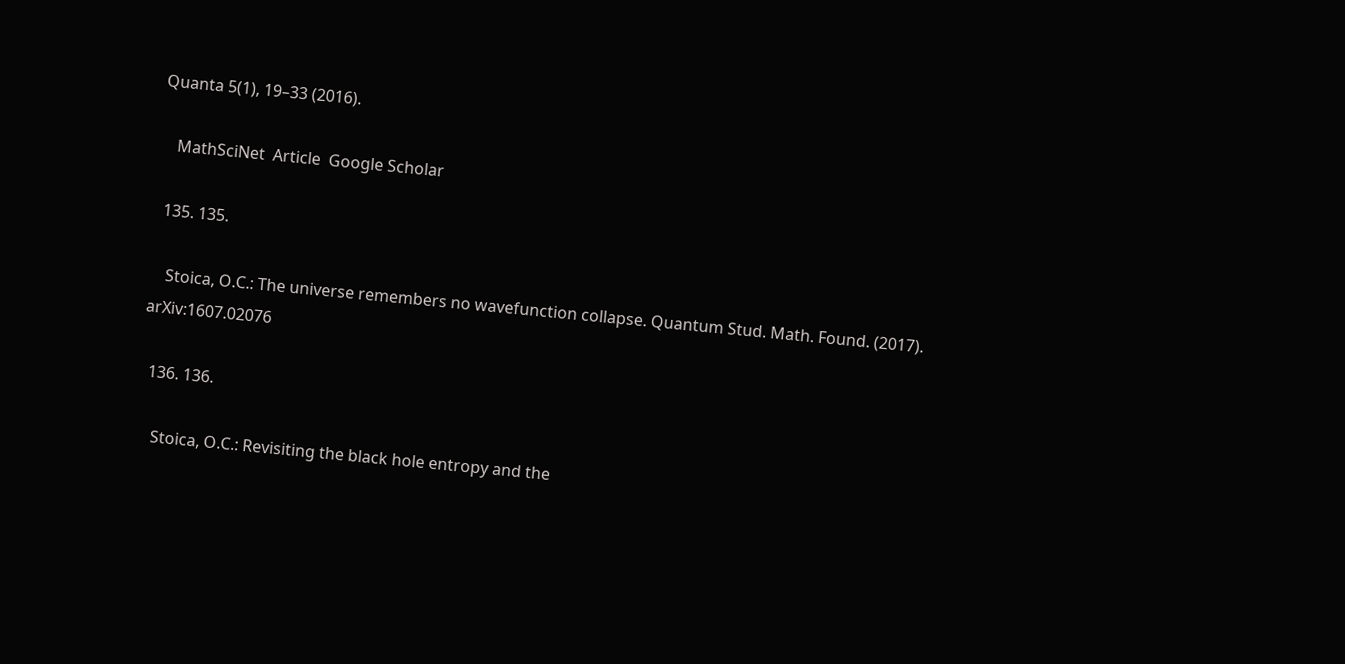Quanta 5(1), 19–33 (2016).

    MathSciNet  Article  Google Scholar

  135. 135.

    Stoica, O.C.: The universe remembers no wavefunction collapse. Quantum Stud. Math. Found. (2017). arXiv:1607.02076

  136. 136.

    Stoica, O.C.: Revisiting the black hole entropy and the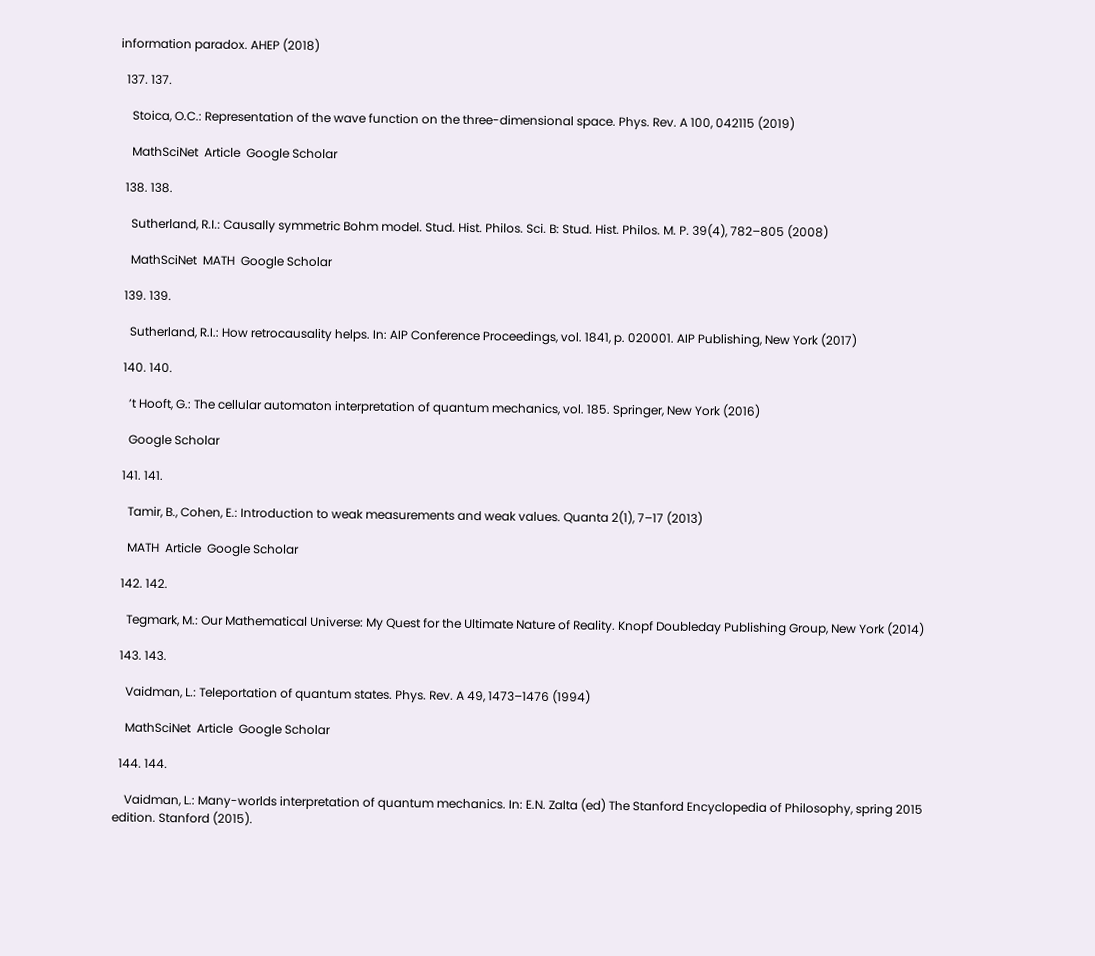information paradox. AHEP (2018)

  137. 137.

    Stoica, O.C.: Representation of the wave function on the three-dimensional space. Phys. Rev. A 100, 042115 (2019)

    MathSciNet  Article  Google Scholar

  138. 138.

    Sutherland, R.I.: Causally symmetric Bohm model. Stud. Hist. Philos. Sci. B: Stud. Hist. Philos. M. P. 39(4), 782–805 (2008)

    MathSciNet  MATH  Google Scholar

  139. 139.

    Sutherland, R.I.: How retrocausality helps. In: AIP Conference Proceedings, vol. 1841, p. 020001. AIP Publishing, New York (2017)

  140. 140.

    ’t Hooft, G.: The cellular automaton interpretation of quantum mechanics, vol. 185. Springer, New York (2016)

    Google Scholar

  141. 141.

    Tamir, B., Cohen, E.: Introduction to weak measurements and weak values. Quanta 2(1), 7–17 (2013)

    MATH  Article  Google Scholar

  142. 142.

    Tegmark, M.: Our Mathematical Universe: My Quest for the Ultimate Nature of Reality. Knopf Doubleday Publishing Group, New York (2014)

  143. 143.

    Vaidman, L.: Teleportation of quantum states. Phys. Rev. A 49, 1473–1476 (1994)

    MathSciNet  Article  Google Scholar

  144. 144.

    Vaidman, L.: Many-worlds interpretation of quantum mechanics. In: E.N. Zalta (ed) The Stanford Encyclopedia of Philosophy, spring 2015 edition. Stanford (2015).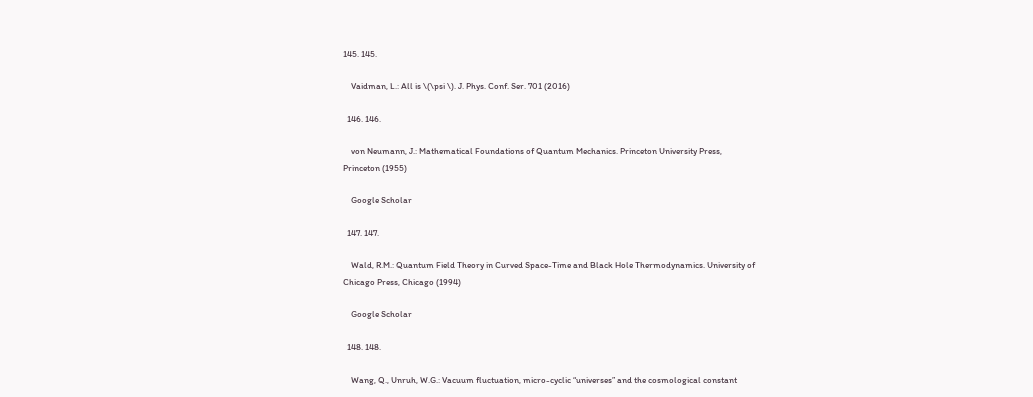145. 145.

    Vaidman, L.: All is \(\psi \). J. Phys. Conf. Ser. 701 (2016)

  146. 146.

    von Neumann, J.: Mathematical Foundations of Quantum Mechanics. Princeton University Press, Princeton (1955)

    Google Scholar

  147. 147.

    Wald, R.M.: Quantum Field Theory in Curved Space-Time and Black Hole Thermodynamics. University of Chicago Press, Chicago (1994)

    Google Scholar

  148. 148.

    Wang, Q., Unruh, W.G.: Vacuum fluctuation, micro-cyclic “universes” and the cosmological constant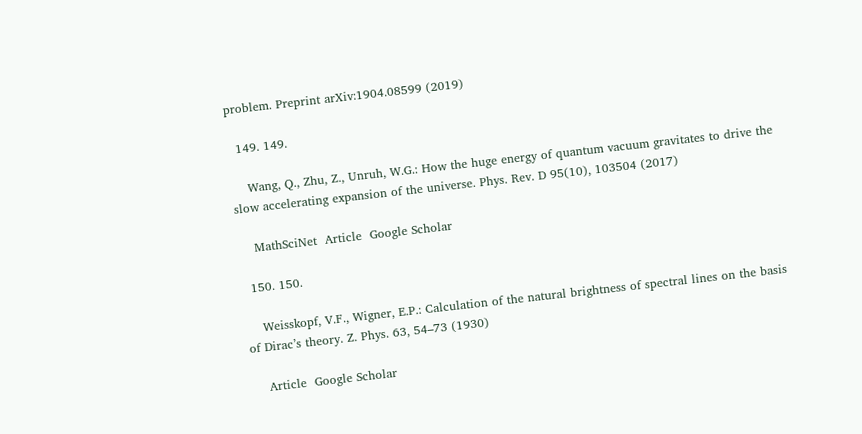problem. Preprint arXiv:1904.08599 (2019)

  149. 149.

    Wang, Q., Zhu, Z., Unruh, W.G.: How the huge energy of quantum vacuum gravitates to drive the slow accelerating expansion of the universe. Phys. Rev. D 95(10), 103504 (2017)

    MathSciNet  Article  Google Scholar

  150. 150.

    Weisskopf, V.F., Wigner, E.P.: Calculation of the natural brightness of spectral lines on the basis of Dirac’s theory. Z. Phys. 63, 54–73 (1930)

    Article  Google Scholar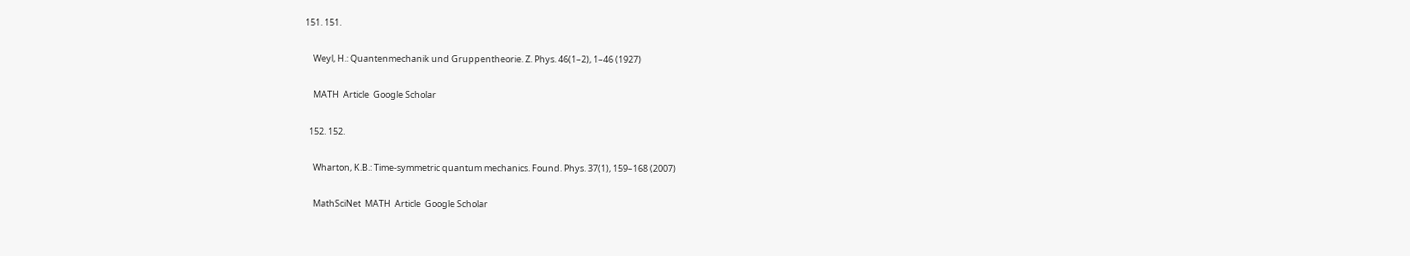151. 151.

    Weyl, H.: Quantenmechanik und Gruppentheorie. Z. Phys. 46(1–2), 1–46 (1927)

    MATH  Article  Google Scholar

  152. 152.

    Wharton, K.B.: Time-symmetric quantum mechanics. Found. Phys. 37(1), 159–168 (2007)

    MathSciNet  MATH  Article  Google Scholar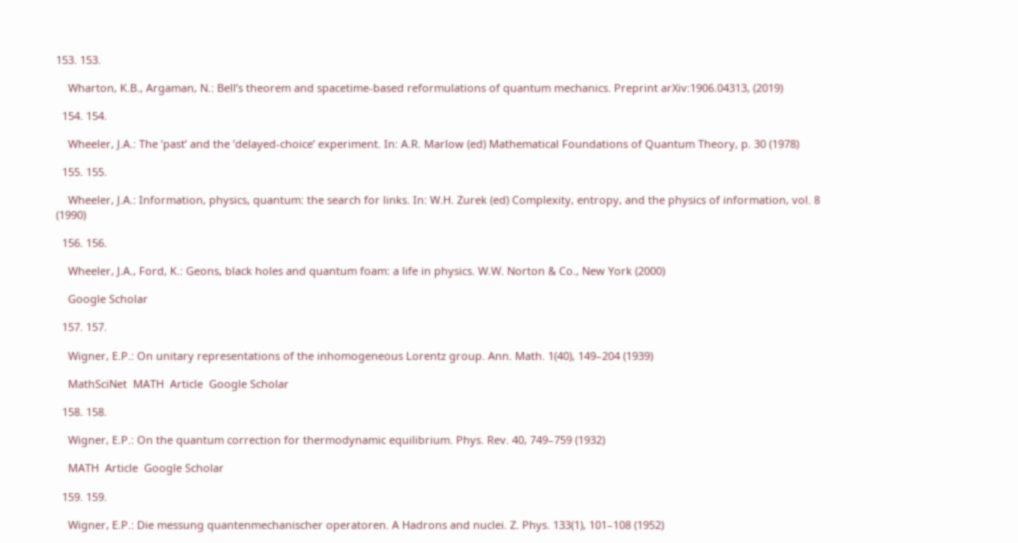153. 153.

    Wharton, K.B., Argaman, N.: Bell’s theorem and spacetime-based reformulations of quantum mechanics. Preprint arXiv:1906.04313, (2019)

  154. 154.

    Wheeler, J.A.: The ’past’ and the ’delayed-choice’ experiment. In: A.R. Marlow (ed) Mathematical Foundations of Quantum Theory, p. 30 (1978)

  155. 155.

    Wheeler, J.A.: Information, physics, quantum: the search for links. In: W.H. Zurek (ed) Complexity, entropy, and the physics of information, vol. 8 (1990)

  156. 156.

    Wheeler, J.A., Ford, K.: Geons, black holes and quantum foam: a life in physics. W.W. Norton & Co., New York (2000)

    Google Scholar

  157. 157.

    Wigner, E.P.: On unitary representations of the inhomogeneous Lorentz group. Ann. Math. 1(40), 149–204 (1939)

    MathSciNet  MATH  Article  Google Scholar

  158. 158.

    Wigner, E.P.: On the quantum correction for thermodynamic equilibrium. Phys. Rev. 40, 749–759 (1932)

    MATH  Article  Google Scholar

  159. 159.

    Wigner, E.P.: Die messung quantenmechanischer operatoren. A Hadrons and nuclei. Z. Phys. 133(1), 101–108 (1952)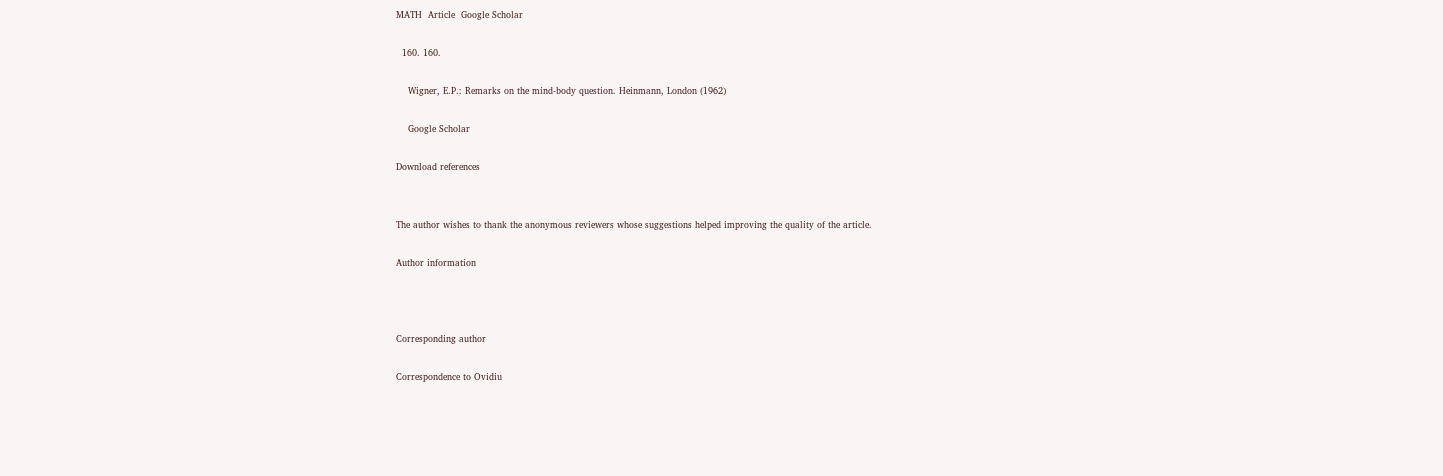MATH  Article  Google Scholar

  160. 160.

    Wigner, E.P.: Remarks on the mind-body question. Heinmann, London (1962)

    Google Scholar

Download references


The author wishes to thank the anonymous reviewers whose suggestions helped improving the quality of the article.

Author information



Corresponding author

Correspondence to Ovidiu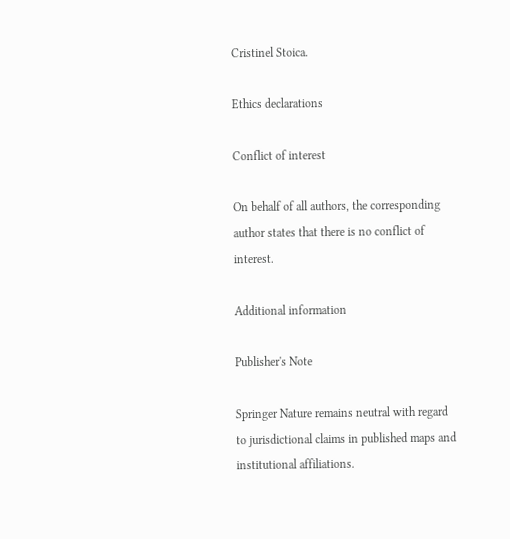Cristinel Stoica.

Ethics declarations

Conflict of interest

On behalf of all authors, the corresponding author states that there is no conflict of interest.

Additional information

Publisher's Note

Springer Nature remains neutral with regard to jurisdictional claims in published maps and institutional affiliations.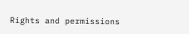Rights and permissions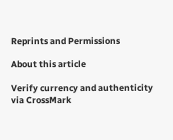Reprints and Permissions

About this article

Verify currency and authenticity via CrossMark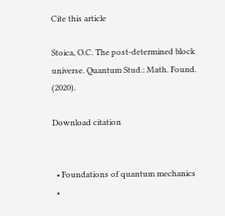Cite this article

Stoica, O.C. The post-determined block universe. Quantum Stud.: Math. Found. (2020).

Download citation


  • Foundations of quantum mechanics
  •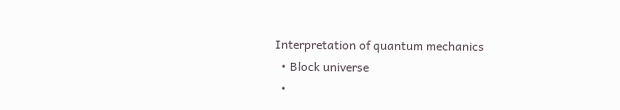Interpretation of quantum mechanics
  • Block universe
  •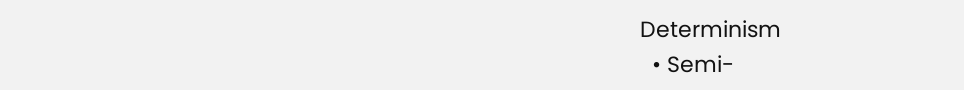Determinism
  • Semi-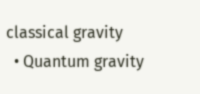classical gravity
  • Quantum gravity